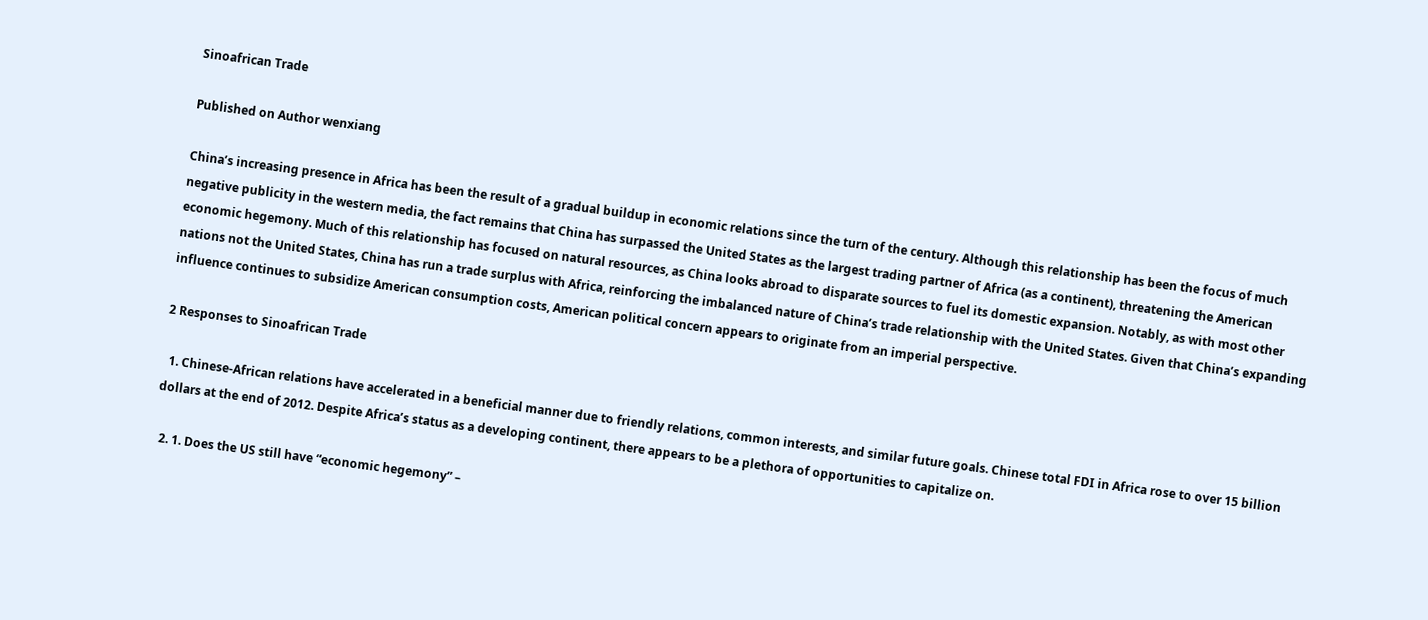Sinoafrican Trade

Published on Author wenxiang

China’s increasing presence in Africa has been the result of a gradual buildup in economic relations since the turn of the century. Although this relationship has been the focus of much negative publicity in the western media, the fact remains that China has surpassed the United States as the largest trading partner of Africa (as a continent), threatening the American economic hegemony. Much of this relationship has focused on natural resources, as China looks abroad to disparate sources to fuel its domestic expansion. Notably, as with most other nations not the United States, China has run a trade surplus with Africa, reinforcing the imbalanced nature of China’s trade relationship with the United States. Given that China’s expanding influence continues to subsidize American consumption costs, American political concern appears to originate from an imperial perspective.

2 Responses to Sinoafrican Trade

  1. Chinese-African relations have accelerated in a beneficial manner due to friendly relations, common interests, and similar future goals. Chinese total FDI in Africa rose to over 15 billion dollars at the end of 2012. Despite Africa’s status as a developing continent, there appears to be a plethora of opportunities to capitalize on.

  2. 1. Does the US still have “economic hegemony” –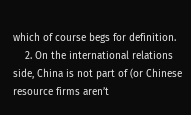which of course begs for definition.
    2. On the international relations side, China is not part of (or Chinese resource firms aren’t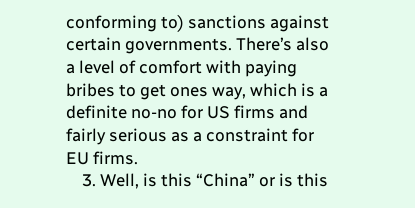conforming to) sanctions against certain governments. There’s also a level of comfort with paying bribes to get ones way, which is a definite no-no for US firms and fairly serious as a constraint for EU firms.
    3. Well, is this “China” or is this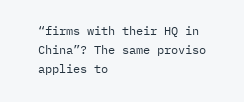“firms with their HQ in China”? The same proviso applies to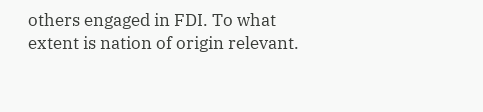others engaged in FDI. To what extent is nation of origin relevant.